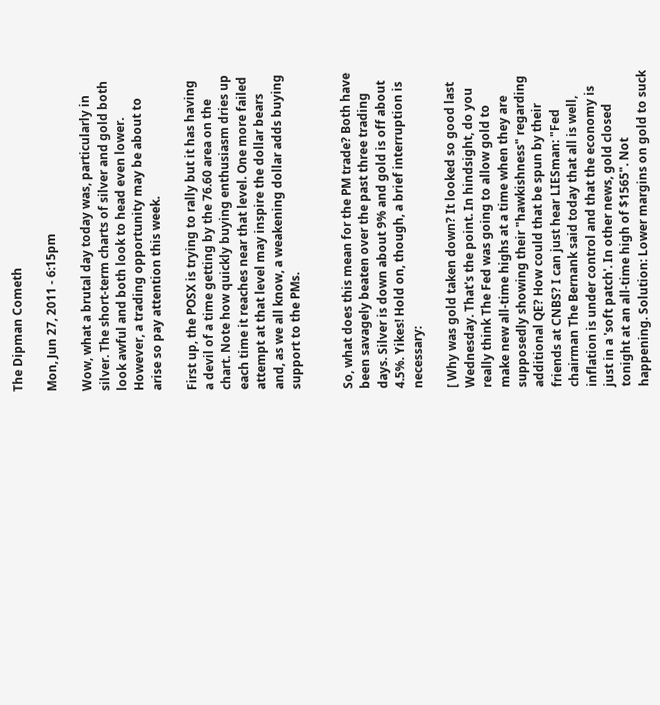The Dipman Cometh

Mon, Jun 27, 2011 - 6:15pm

Wow, what a brutal day today was, particularly in silver. The short-term charts of silver and gold both look awful and both look to head even lower. However, a trading opportunity may be about to arise so pay attention this week.

First up, the POSX is trying to rally but it has having a devil of a time getting by the 76.60 area on the chart. Note how quickly buying enthusiasm dries up each time it reaches near that level. One more failed attempt at that level may inspire the dollar bears and, as we all know, a weakening dollar adds buying support to the PMs.


So, what does this mean for the PM trade? Both have been savagely beaten over the past three trading days. Silver is down about 9% and gold is off about 4.5%. Yikes! Hold on, though, a brief interruption is necessary:

[ Why was gold taken down? It looked so good last Wednesday. That's the point. In hindsight, do you really think The Fed was going to allow gold to make new all-time highs at a time when they are supposedly showing their "hawkishness" regarding additional QE? How could that be spun by their friends at CNBS? I can just hear LIESman: "Fed chairman The Bernank said today that all is well, inflation is under control and that the economy is just in a 'soft patch'. In other news, gold closed tonight at an all-time high of $1565". Not happening. Solution: Lower margins on gold to suck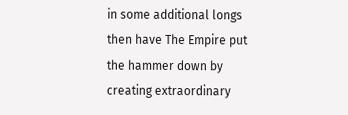in some additional longs then have The Empire put the hammer down by creating extraordinary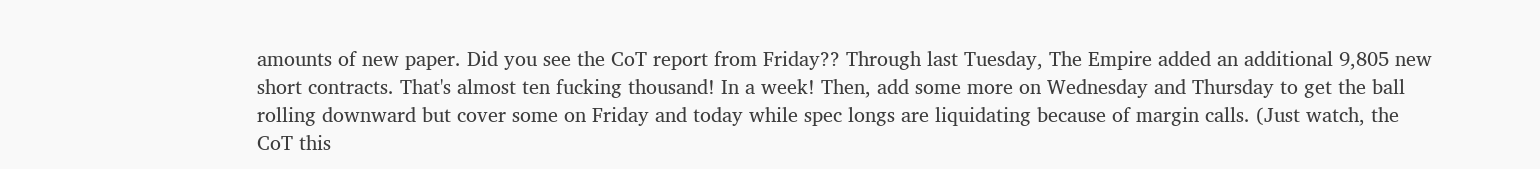amounts of new paper. Did you see the CoT report from Friday?? Through last Tuesday, The Empire added an additional 9,805 new short contracts. That's almost ten fucking thousand! In a week! Then, add some more on Wednesday and Thursday to get the ball rolling downward but cover some on Friday and today while spec longs are liquidating because of margin calls. (Just watch, the CoT this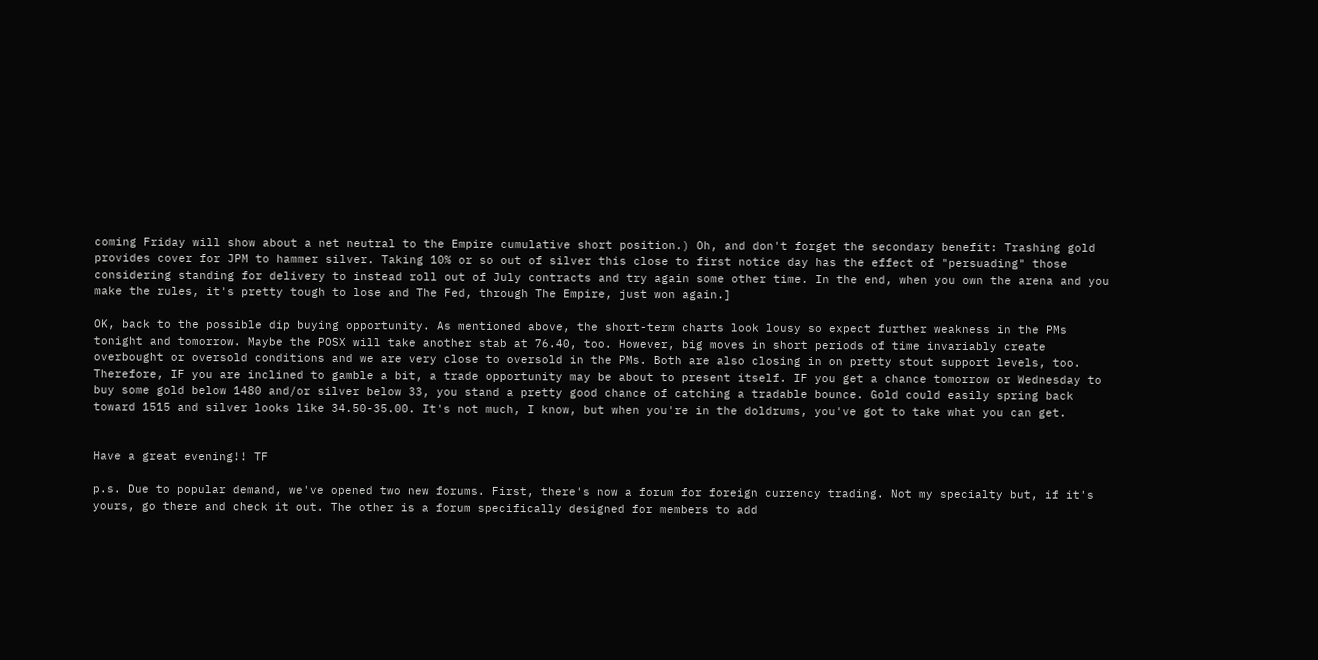coming Friday will show about a net neutral to the Empire cumulative short position.) Oh, and don't forget the secondary benefit: Trashing gold provides cover for JPM to hammer silver. Taking 10% or so out of silver this close to first notice day has the effect of "persuading" those considering standing for delivery to instead roll out of July contracts and try again some other time. In the end, when you own the arena and you make the rules, it's pretty tough to lose and The Fed, through The Empire, just won again.]

OK, back to the possible dip buying opportunity. As mentioned above, the short-term charts look lousy so expect further weakness in the PMs tonight and tomorrow. Maybe the POSX will take another stab at 76.40, too. However, big moves in short periods of time invariably create overbought or oversold conditions and we are very close to oversold in the PMs. Both are also closing in on pretty stout support levels, too. Therefore, IF you are inclined to gamble a bit, a trade opportunity may be about to present itself. IF you get a chance tomorrow or Wednesday to buy some gold below 1480 and/or silver below 33, you stand a pretty good chance of catching a tradable bounce. Gold could easily spring back toward 1515 and silver looks like 34.50-35.00. It's not much, I know, but when you're in the doldrums, you've got to take what you can get.


Have a great evening!! TF

p.s. Due to popular demand, we've opened two new forums. First, there's now a forum for foreign currency trading. Not my specialty but, if it's yours, go there and check it out. The other is a forum specifically designed for members to add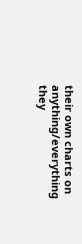their own charts on anything/everything they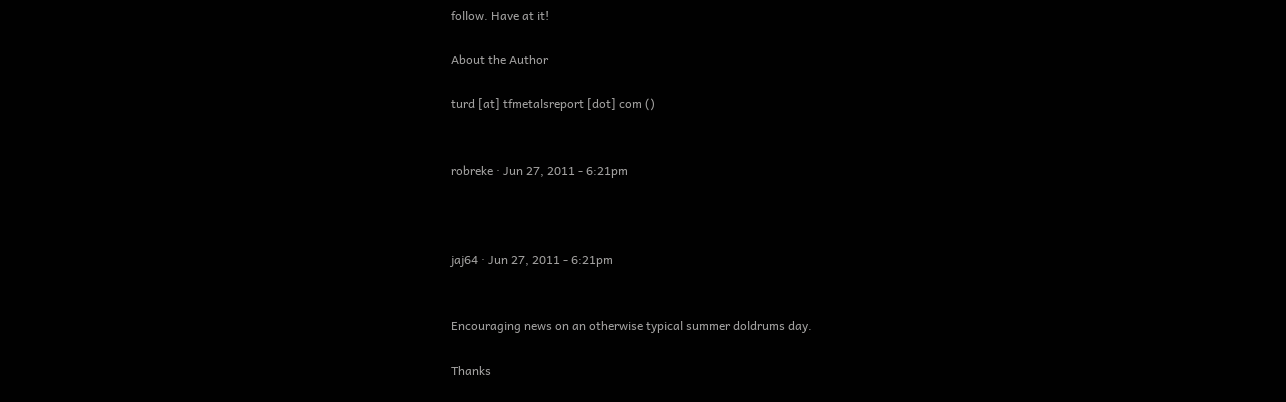follow. Have at it!

About the Author

turd [at] tfmetalsreport [dot] com ()


robreke · Jun 27, 2011 - 6:21pm



jaj64 · Jun 27, 2011 - 6:21pm


Encouraging news on an otherwise typical summer doldrums day.

Thanks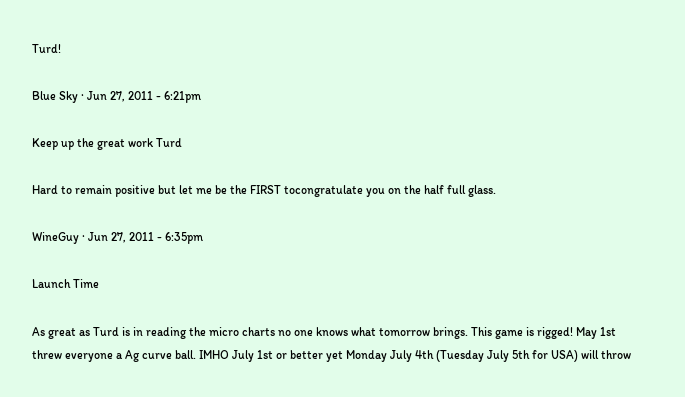Turd!

Blue Sky · Jun 27, 2011 - 6:21pm

Keep up the great work Turd

Hard to remain positive but let me be the FIRST tocongratulate you on the half full glass.

WineGuy · Jun 27, 2011 - 6:35pm

Launch Time

As great as Turd is in reading the micro charts no one knows what tomorrow brings. This game is rigged! May 1st threw everyone a Ag curve ball. IMHO July 1st or better yet Monday July 4th (Tuesday July 5th for USA) will throw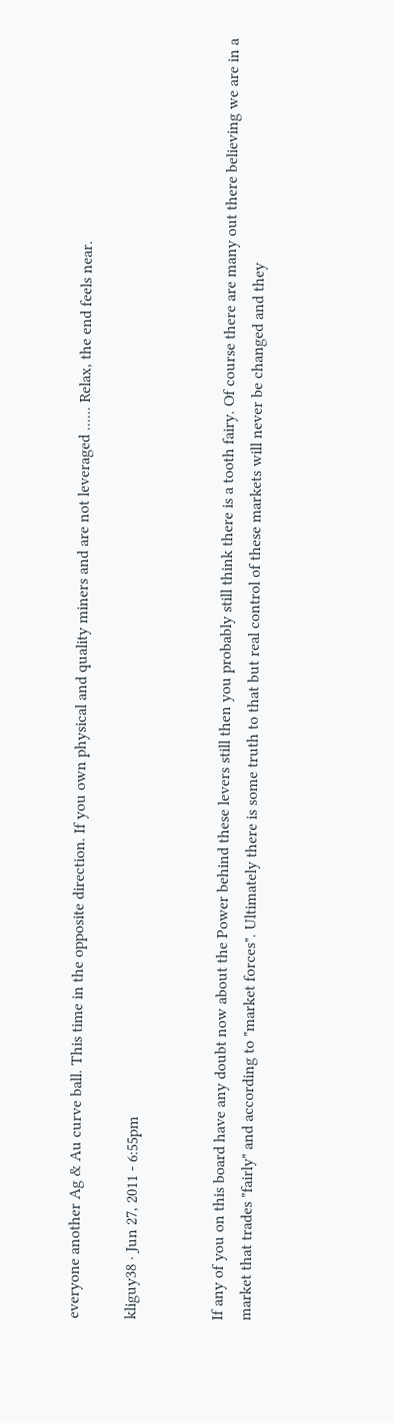everyone another Ag & Au curve ball. This time in the opposite direction. If you own physical and quality miners and are not leveraged ...... Relax, the end feels near.

kliguy38 · Jun 27, 2011 - 6:55pm


If any of you on this board have any doubt now about the Power behind these levers still then you probably still think there is a tooth fairy. Of course there are many out there believing we are in a market that trades "fairly" and according to "market forces". Ultimately there is some truth to that but real control of these markets will never be changed and they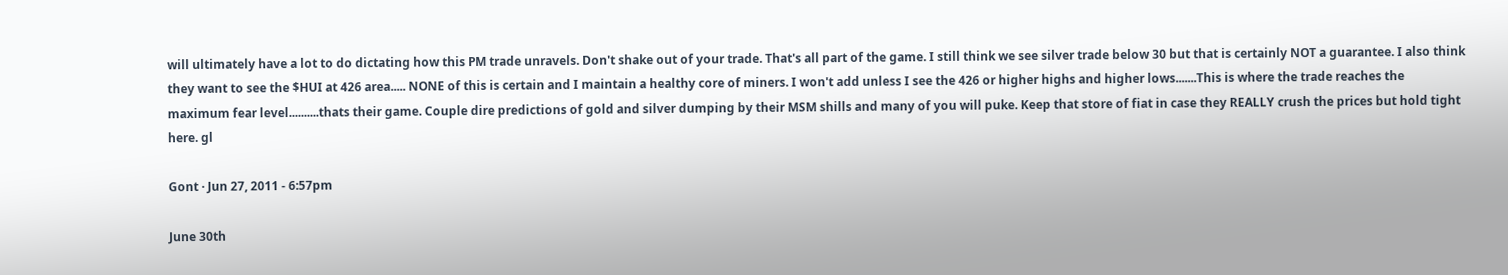will ultimately have a lot to do dictating how this PM trade unravels. Don't shake out of your trade. That's all part of the game. I still think we see silver trade below 30 but that is certainly NOT a guarantee. I also think they want to see the $HUI at 426 area..... NONE of this is certain and I maintain a healthy core of miners. I won't add unless I see the 426 or higher highs and higher lows.......This is where the trade reaches the maximum fear level..........thats their game. Couple dire predictions of gold and silver dumping by their MSM shills and many of you will puke. Keep that store of fiat in case they REALLY crush the prices but hold tight here. gl

Gont · Jun 27, 2011 - 6:57pm

June 30th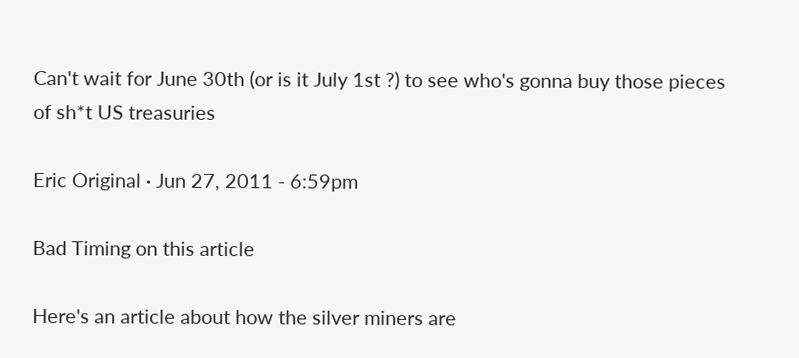Can't wait for June 30th (or is it July 1st ?) to see who's gonna buy those pieces of sh*t US treasuries

Eric Original · Jun 27, 2011 - 6:59pm

Bad Timing on this article

Here's an article about how the silver miners are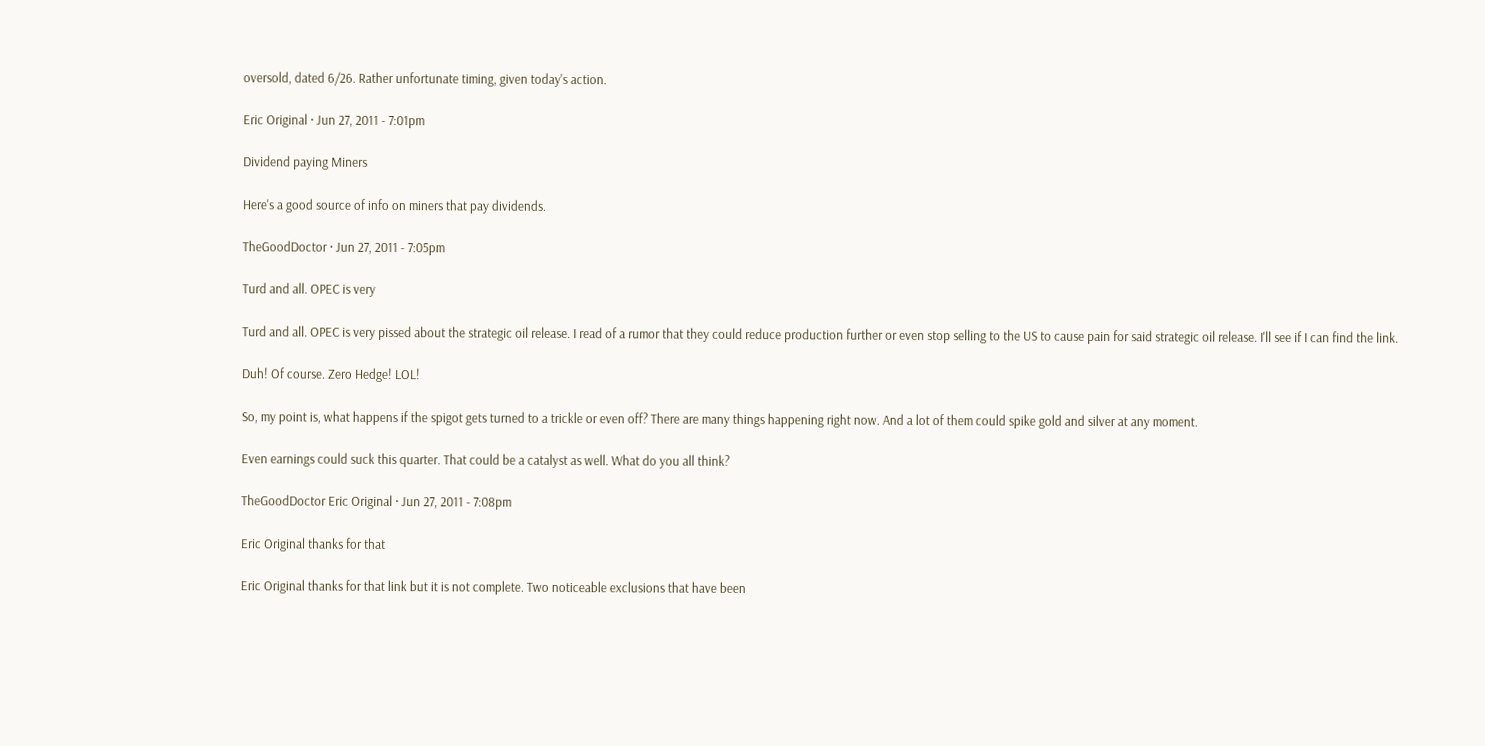oversold, dated 6/26. Rather unfortunate timing, given today's action.

Eric Original · Jun 27, 2011 - 7:01pm

Dividend paying Miners

Here's a good source of info on miners that pay dividends.

TheGoodDoctor · Jun 27, 2011 - 7:05pm

Turd and all. OPEC is very

Turd and all. OPEC is very pissed about the strategic oil release. I read of a rumor that they could reduce production further or even stop selling to the US to cause pain for said strategic oil release. I'll see if I can find the link.

Duh! Of course. Zero Hedge! LOL!

So, my point is, what happens if the spigot gets turned to a trickle or even off? There are many things happening right now. And a lot of them could spike gold and silver at any moment.

Even earnings could suck this quarter. That could be a catalyst as well. What do you all think?

TheGoodDoctor Eric Original · Jun 27, 2011 - 7:08pm

Eric Original thanks for that

Eric Original thanks for that link but it is not complete. Two noticeable exclusions that have been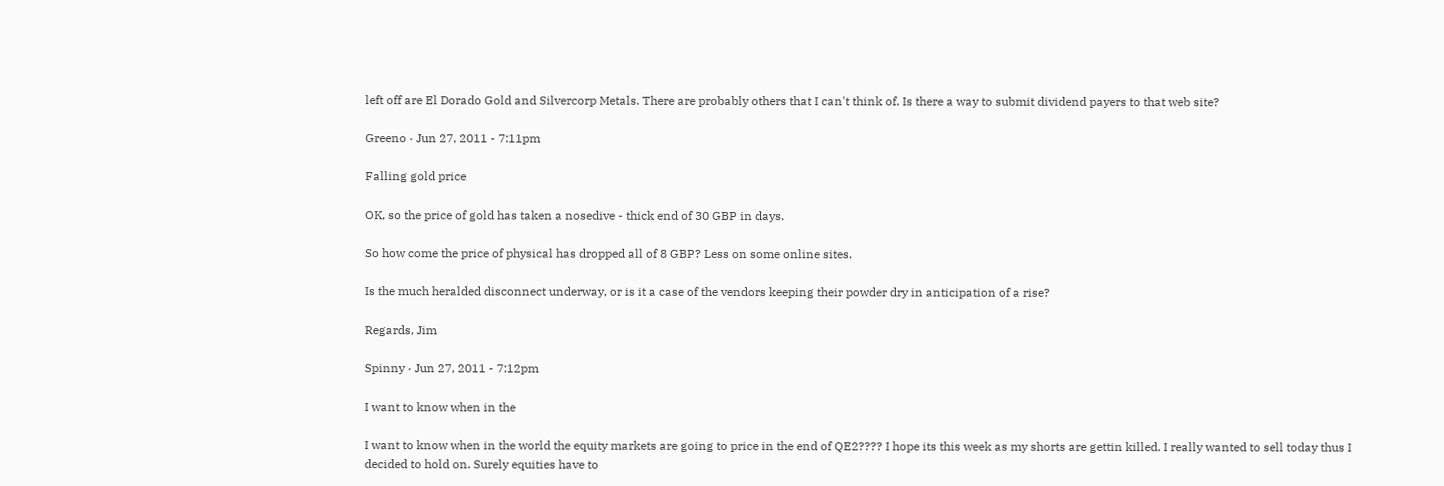left off are El Dorado Gold and Silvercorp Metals. There are probably others that I can't think of. Is there a way to submit dividend payers to that web site?

Greeno · Jun 27, 2011 - 7:11pm

Falling gold price

OK, so the price of gold has taken a nosedive - thick end of 30 GBP in days.

So how come the price of physical has dropped all of 8 GBP? Less on some online sites.

Is the much heralded disconnect underway, or is it a case of the vendors keeping their powder dry in anticipation of a rise?

Regards, Jim

Spinny · Jun 27, 2011 - 7:12pm

I want to know when in the

I want to know when in the world the equity markets are going to price in the end of QE2???? I hope its this week as my shorts are gettin killed. I really wanted to sell today thus I decided to hold on. Surely equities have to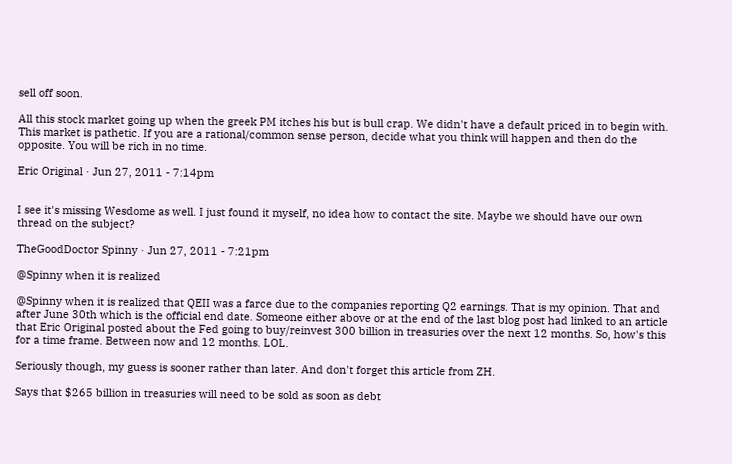sell off soon.

All this stock market going up when the greek PM itches his but is bull crap. We didn't have a default priced in to begin with. This market is pathetic. If you are a rational/common sense person, decide what you think will happen and then do the opposite. You will be rich in no time.

Eric Original · Jun 27, 2011 - 7:14pm


I see it's missing Wesdome as well. I just found it myself, no idea how to contact the site. Maybe we should have our own thread on the subject?

TheGoodDoctor Spinny · Jun 27, 2011 - 7:21pm

@Spinny when it is realized

@Spinny when it is realized that QEII was a farce due to the companies reporting Q2 earnings. That is my opinion. That and after June 30th which is the official end date. Someone either above or at the end of the last blog post had linked to an article that Eric Original posted about the Fed going to buy/reinvest 300 billion in treasuries over the next 12 months. So, how's this for a time frame. Between now and 12 months. LOL.

Seriously though, my guess is sooner rather than later. And don't forget this article from ZH.

Says that $265 billion in treasuries will need to be sold as soon as debt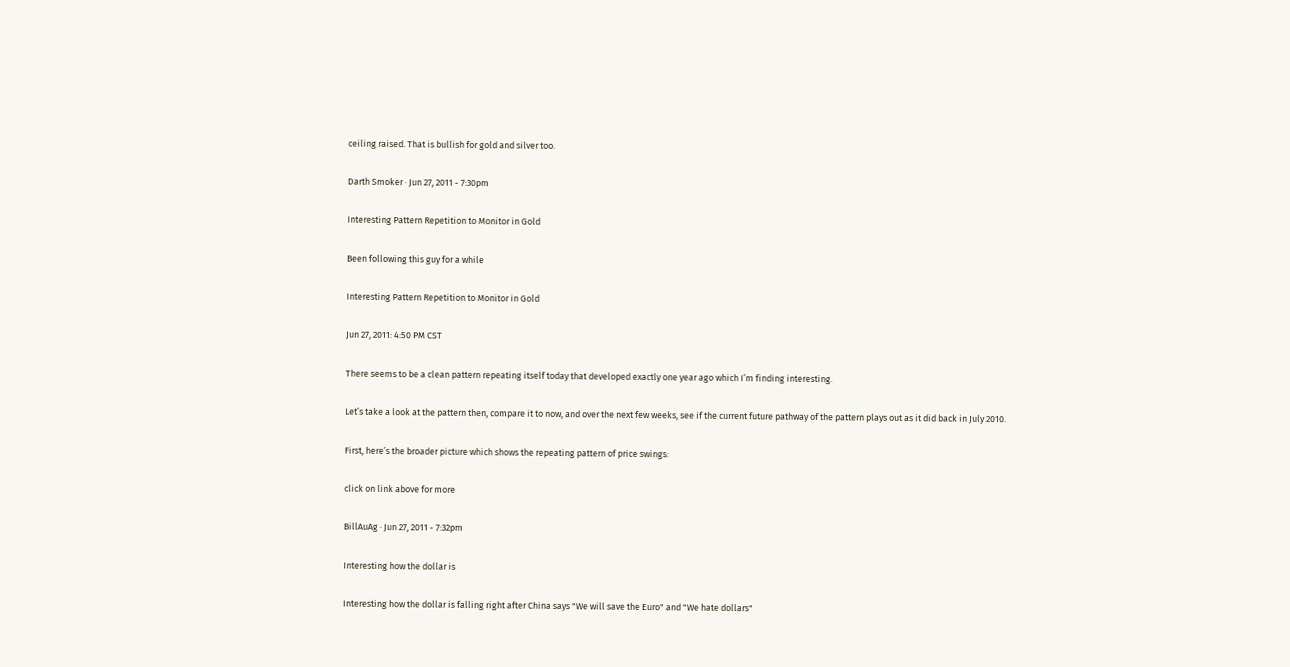ceiling raised. That is bullish for gold and silver too.

Darth Smoker · Jun 27, 2011 - 7:30pm

Interesting Pattern Repetition to Monitor in Gold

Been following this guy for a while

Interesting Pattern Repetition to Monitor in Gold

Jun 27, 2011: 4:50 PM CST

There seems to be a clean pattern repeating itself today that developed exactly one year ago which I’m finding interesting.

Let’s take a look at the pattern then, compare it to now, and over the next few weeks, see if the current future pathway of the pattern plays out as it did back in July 2010.

First, here’s the broader picture which shows the repeating pattern of price swings:

click on link above for more

BillAuAg · Jun 27, 2011 - 7:32pm

Interesting how the dollar is

Interesting how the dollar is falling right after China says "We will save the Euro" and "We hate dollars"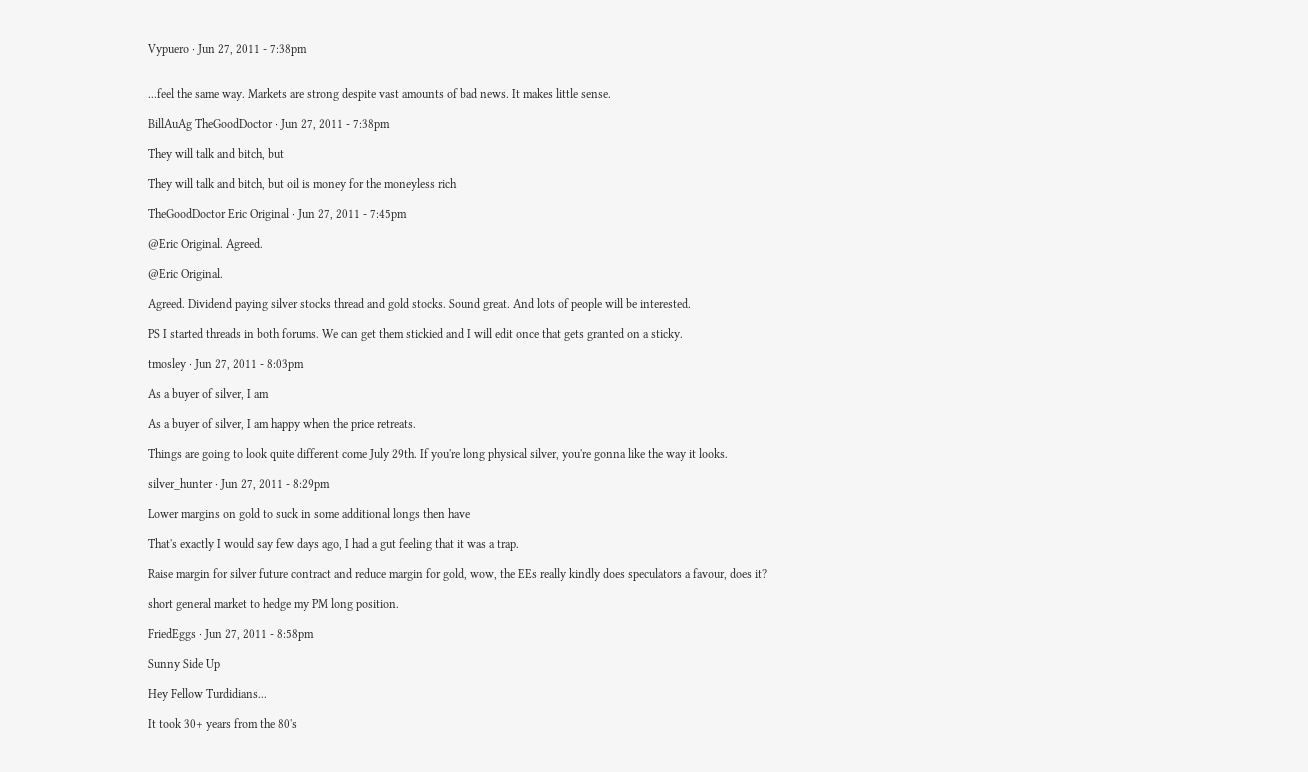Vypuero · Jun 27, 2011 - 7:38pm


...feel the same way. Markets are strong despite vast amounts of bad news. It makes little sense.

BillAuAg TheGoodDoctor · Jun 27, 2011 - 7:38pm

They will talk and bitch, but

They will talk and bitch, but oil is money for the moneyless rich

TheGoodDoctor Eric Original · Jun 27, 2011 - 7:45pm

@Eric Original. Agreed.

@Eric Original.

Agreed. Dividend paying silver stocks thread and gold stocks. Sound great. And lots of people will be interested.

PS I started threads in both forums. We can get them stickied and I will edit once that gets granted on a sticky.

tmosley · Jun 27, 2011 - 8:03pm

As a buyer of silver, I am

As a buyer of silver, I am happy when the price retreats.

Things are going to look quite different come July 29th. If you're long physical silver, you're gonna like the way it looks.

silver_hunter · Jun 27, 2011 - 8:29pm

Lower margins on gold to suck in some additional longs then have

That's exactly I would say few days ago, I had a gut feeling that it was a trap.

Raise margin for silver future contract and reduce margin for gold, wow, the EEs really kindly does speculators a favour, does it?

short general market to hedge my PM long position.

FriedEggs · Jun 27, 2011 - 8:58pm

Sunny Side Up

Hey Fellow Turdidians...

It took 30+ years from the 80's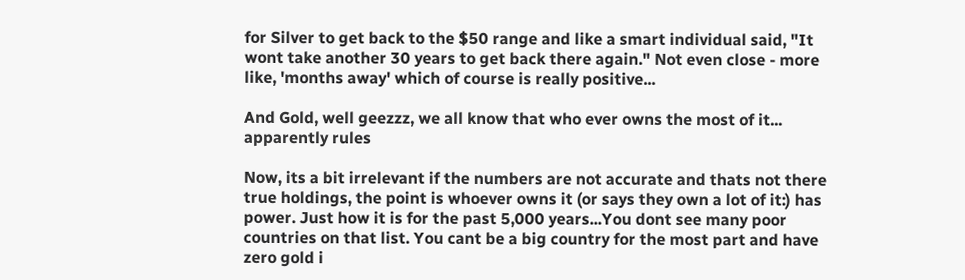for Silver to get back to the $50 range and like a smart individual said, "It wont take another 30 years to get back there again." Not even close - more like, 'months away' which of course is really positive...

And Gold, well geezzz, we all know that who ever owns the most of it... apparently rules

Now, its a bit irrelevant if the numbers are not accurate and thats not there true holdings, the point is whoever owns it (or says they own a lot of it:) has power. Just how it is for the past 5,000 years...You dont see many poor countries on that list. You cant be a big country for the most part and have zero gold i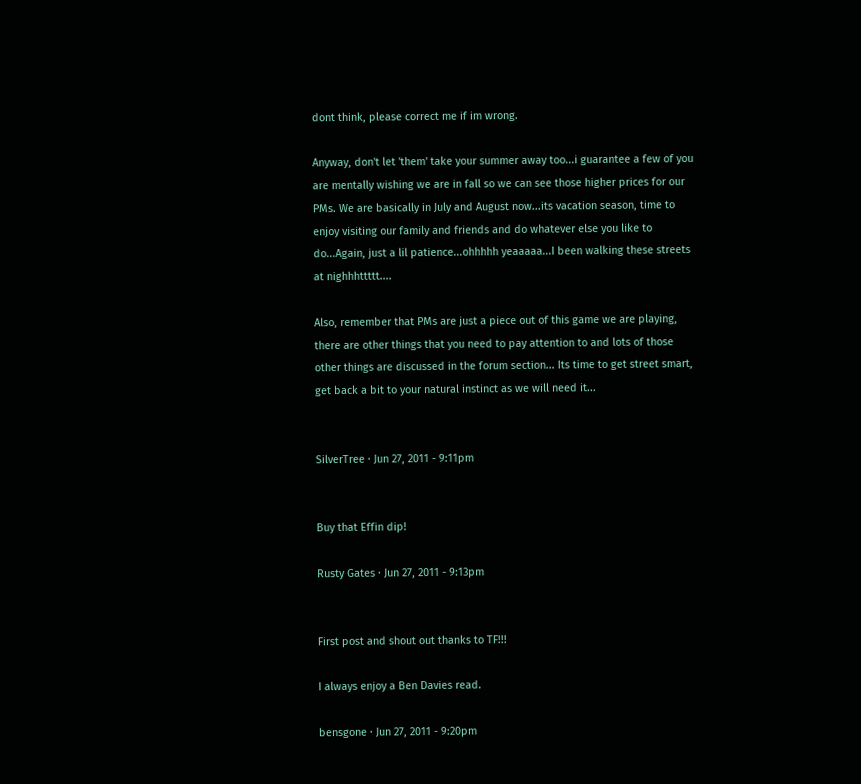dont think, please correct me if im wrong.

Anyway, don't let 'them' take your summer away too...i guarantee a few of you are mentally wishing we are in fall so we can see those higher prices for our PMs. We are basically in July and August now...its vacation season, time to enjoy visiting our family and friends and do whatever else you like to do...Again, just a lil patience...ohhhhh yeaaaaa...I been walking these streets at nighhhttttt....

Also, remember that PMs are just a piece out of this game we are playing, there are other things that you need to pay attention to and lots of those other things are discussed in the forum section... Its time to get street smart, get back a bit to your natural instinct as we will need it...


SilverTree · Jun 27, 2011 - 9:11pm


Buy that Effin dip!

Rusty Gates · Jun 27, 2011 - 9:13pm


First post and shout out thanks to TF!!!

I always enjoy a Ben Davies read.

bensgone · Jun 27, 2011 - 9:20pm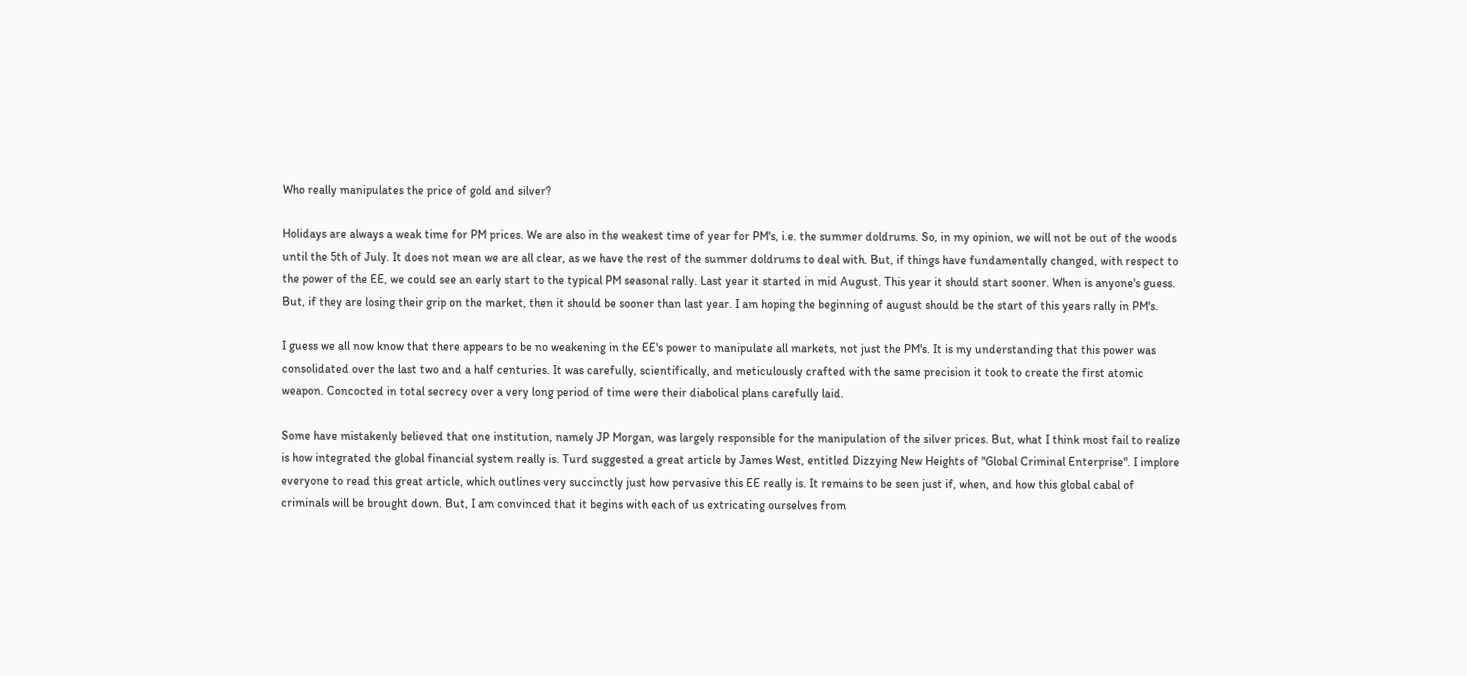Who really manipulates the price of gold and silver?

Holidays are always a weak time for PM prices. We are also in the weakest time of year for PM's, i.e. the summer doldrums. So, in my opinion, we will not be out of the woods until the 5th of July. It does not mean we are all clear, as we have the rest of the summer doldrums to deal with. But, if things have fundamentally changed, with respect to the power of the EE, we could see an early start to the typical PM seasonal rally. Last year it started in mid August. This year it should start sooner. When is anyone's guess. But, if they are losing their grip on the market, then it should be sooner than last year. I am hoping the beginning of august should be the start of this years rally in PM's.

I guess we all now know that there appears to be no weakening in the EE's power to manipulate all markets, not just the PM's. It is my understanding that this power was consolidated over the last two and a half centuries. It was carefully, scientifically, and meticulously crafted with the same precision it took to create the first atomic weapon. Concocted in total secrecy over a very long period of time were their diabolical plans carefully laid.

Some have mistakenly believed that one institution, namely JP Morgan, was largely responsible for the manipulation of the silver prices. But, what I think most fail to realize is how integrated the global financial system really is. Turd suggested a great article by James West, entitled Dizzying New Heights of "Global Criminal Enterprise". I implore everyone to read this great article, which outlines very succinctly just how pervasive this EE really is. It remains to be seen just if, when, and how this global cabal of criminals will be brought down. But, I am convinced that it begins with each of us extricating ourselves from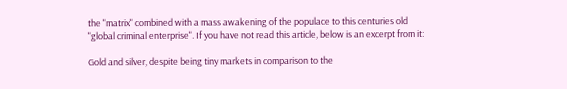the "matrix" combined with a mass awakening of the populace to this centuries old "global criminal enterprise". If you have not read this article, below is an excerpt from it:

Gold and silver, despite being tiny markets in comparison to the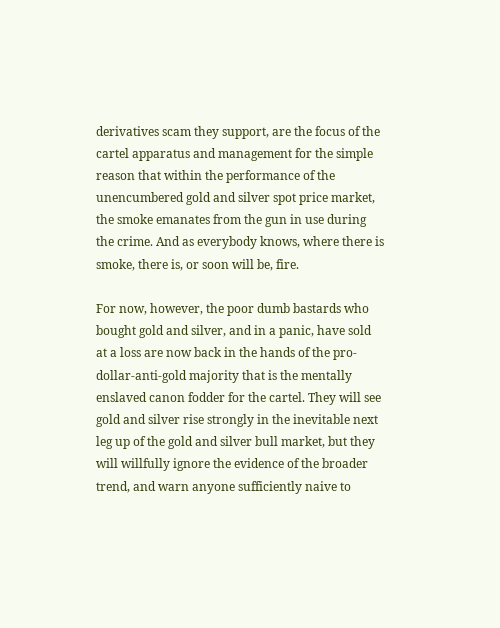derivatives scam they support, are the focus of the cartel apparatus and management for the simple reason that within the performance of the unencumbered gold and silver spot price market, the smoke emanates from the gun in use during the crime. And as everybody knows, where there is smoke, there is, or soon will be, fire.

For now, however, the poor dumb bastards who bought gold and silver, and in a panic, have sold at a loss are now back in the hands of the pro-dollar-anti-gold majority that is the mentally enslaved canon fodder for the cartel. They will see gold and silver rise strongly in the inevitable next leg up of the gold and silver bull market, but they will willfully ignore the evidence of the broader trend, and warn anyone sufficiently naive to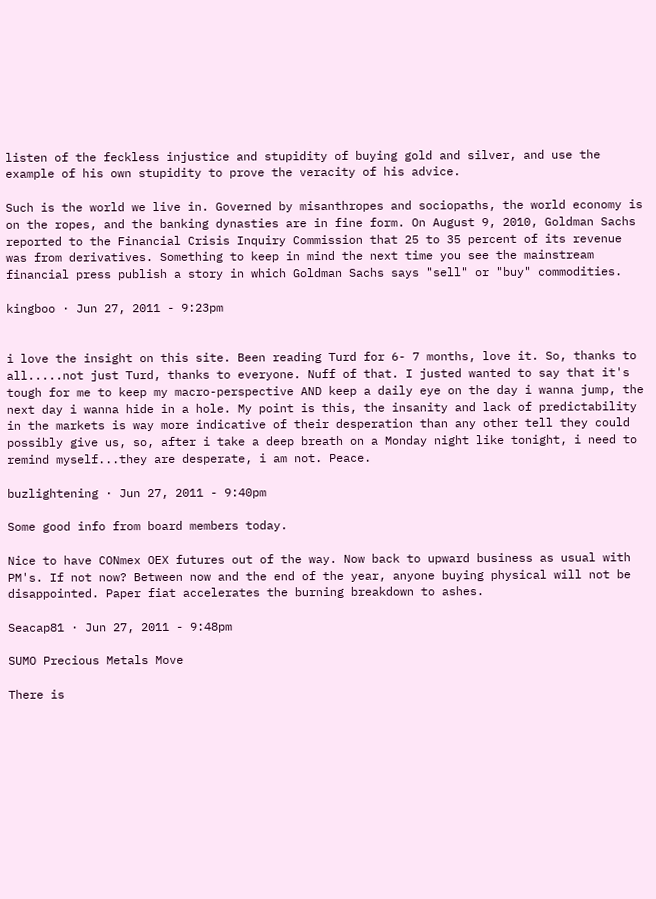listen of the feckless injustice and stupidity of buying gold and silver, and use the example of his own stupidity to prove the veracity of his advice.

Such is the world we live in. Governed by misanthropes and sociopaths, the world economy is on the ropes, and the banking dynasties are in fine form. On August 9, 2010, Goldman Sachs reported to the Financial Crisis Inquiry Commission that 25 to 35 percent of its revenue was from derivatives. Something to keep in mind the next time you see the mainstream financial press publish a story in which Goldman Sachs says "sell" or "buy" commodities.

kingboo · Jun 27, 2011 - 9:23pm


i love the insight on this site. Been reading Turd for 6- 7 months, love it. So, thanks to all.....not just Turd, thanks to everyone. Nuff of that. I justed wanted to say that it's tough for me to keep my macro-perspective AND keep a daily eye on the day i wanna jump, the next day i wanna hide in a hole. My point is this, the insanity and lack of predictability in the markets is way more indicative of their desperation than any other tell they could possibly give us, so, after i take a deep breath on a Monday night like tonight, i need to remind myself...they are desperate, i am not. Peace.

buzlightening · Jun 27, 2011 - 9:40pm

Some good info from board members today.

Nice to have CONmex OEX futures out of the way. Now back to upward business as usual with PM's. If not now? Between now and the end of the year, anyone buying physical will not be disappointed. Paper fiat accelerates the burning breakdown to ashes.

Seacap81 · Jun 27, 2011 - 9:48pm

SUMO Precious Metals Move

There is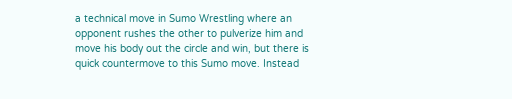a technical move in Sumo Wrestling where an opponent rushes the other to pulverize him and move his body out the circle and win, but there is quick countermove to this Sumo move. Instead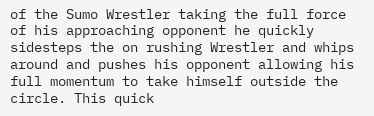of the Sumo Wrestler taking the full force of his approaching opponent he quickly sidesteps the on rushing Wrestler and whips around and pushes his opponent allowing his full momentum to take himself outside the circle. This quick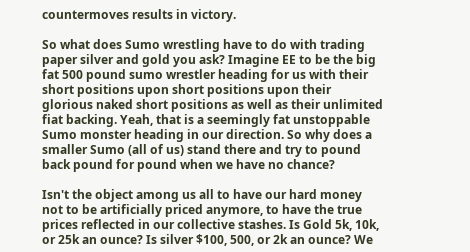countermoves results in victory.

So what does Sumo wrestling have to do with trading paper silver and gold you ask? Imagine EE to be the big fat 500 pound sumo wrestler heading for us with their short positions upon short positions upon their glorious naked short positions as well as their unlimited fiat backing. Yeah, that is a seemingly fat unstoppable Sumo monster heading in our direction. So why does a smaller Sumo (all of us) stand there and try to pound back pound for pound when we have no chance?

Isn't the object among us all to have our hard money not to be artificially priced anymore, to have the true prices reflected in our collective stashes. Is Gold 5k, 10k, or 25k an ounce? Is silver $100, 500, or 2k an ounce? We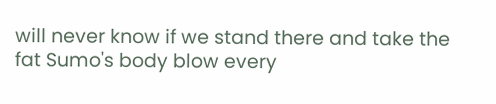will never know if we stand there and take the fat Sumo's body blow every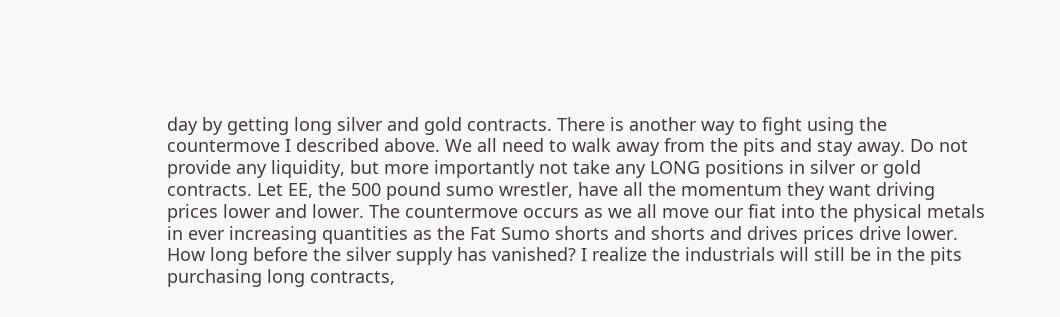day by getting long silver and gold contracts. There is another way to fight using the countermove I described above. We all need to walk away from the pits and stay away. Do not provide any liquidity, but more importantly not take any LONG positions in silver or gold contracts. Let EE, the 500 pound sumo wrestler, have all the momentum they want driving prices lower and lower. The countermove occurs as we all move our fiat into the physical metals in ever increasing quantities as the Fat Sumo shorts and shorts and drives prices drive lower. How long before the silver supply has vanished? I realize the industrials will still be in the pits purchasing long contracts,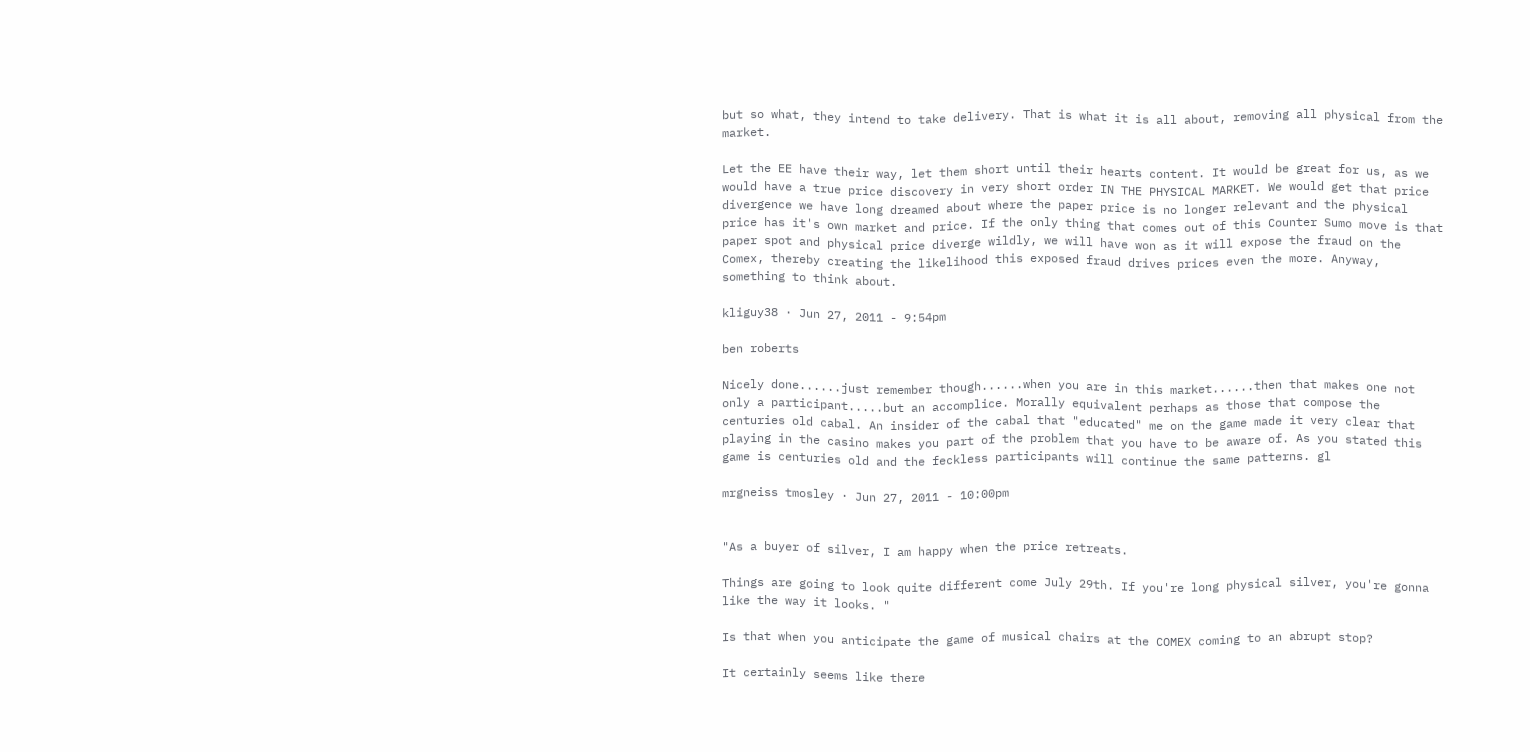but so what, they intend to take delivery. That is what it is all about, removing all physical from the market.

Let the EE have their way, let them short until their hearts content. It would be great for us, as we would have a true price discovery in very short order IN THE PHYSICAL MARKET. We would get that price divergence we have long dreamed about where the paper price is no longer relevant and the physical price has it's own market and price. If the only thing that comes out of this Counter Sumo move is that paper spot and physical price diverge wildly, we will have won as it will expose the fraud on the Comex, thereby creating the likelihood this exposed fraud drives prices even the more. Anyway, something to think about.

kliguy38 · Jun 27, 2011 - 9:54pm

ben roberts

Nicely done......just remember though......when you are in this market......then that makes one not only a participant.....but an accomplice. Morally equivalent perhaps as those that compose the centuries old cabal. An insider of the cabal that "educated" me on the game made it very clear that playing in the casino makes you part of the problem that you have to be aware of. As you stated this game is centuries old and the feckless participants will continue the same patterns. gl

mrgneiss tmosley · Jun 27, 2011 - 10:00pm


"As a buyer of silver, I am happy when the price retreats.

Things are going to look quite different come July 29th. If you're long physical silver, you're gonna like the way it looks. "

Is that when you anticipate the game of musical chairs at the COMEX coming to an abrupt stop?

It certainly seems like there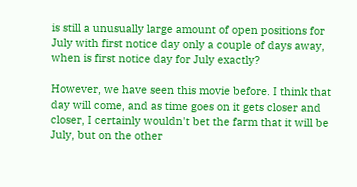is still a unusually large amount of open positions for July with first notice day only a couple of days away, when is first notice day for July exactly?

However, we have seen this movie before. I think that day will come, and as time goes on it gets closer and closer, I certainly wouldn't bet the farm that it will be July, but on the other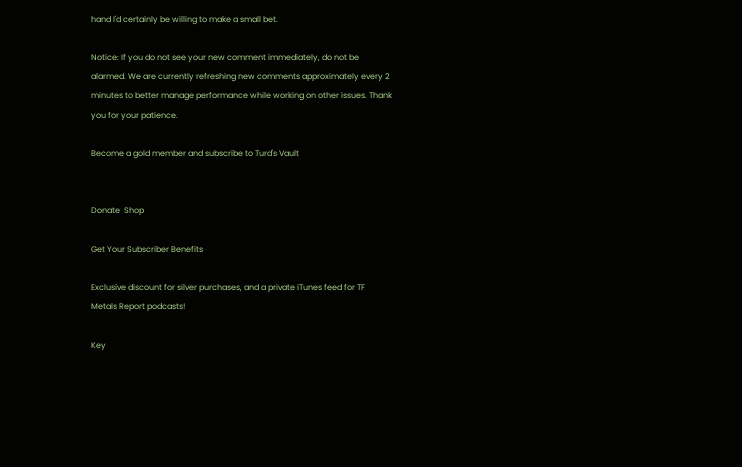hand I'd certainly be willing to make a small bet.

Notice: If you do not see your new comment immediately, do not be alarmed. We are currently refreshing new comments approximately every 2 minutes to better manage performance while working on other issues. Thank you for your patience.

Become a gold member and subscribe to Turd's Vault


Donate  Shop

Get Your Subscriber Benefits

Exclusive discount for silver purchases, and a private iTunes feed for TF Metals Report podcasts!

Key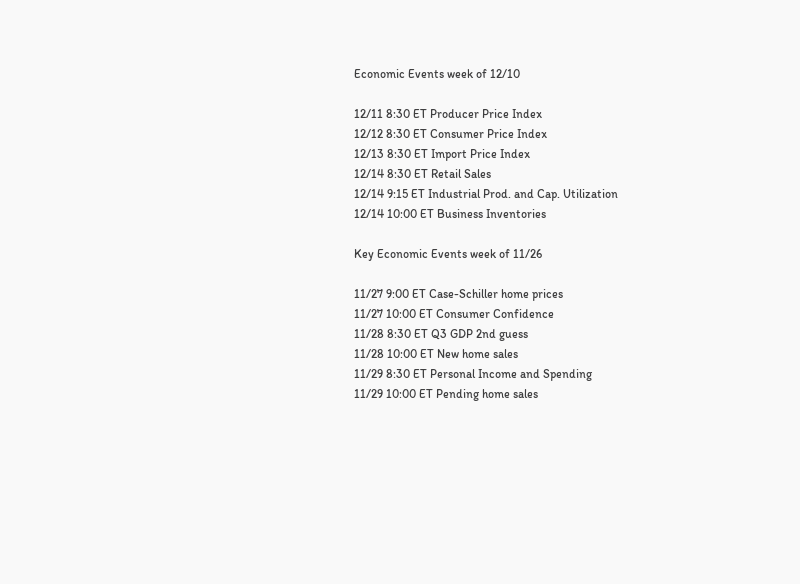Economic Events week of 12/10

12/11 8:30 ET Producer Price Index
12/12 8:30 ET Consumer Price Index
12/13 8:30 ET Import Price Index
12/14 8:30 ET Retail Sales
12/14 9:15 ET Industrial Prod. and Cap. Utilization
12/14 10:00 ET Business Inventories

Key Economic Events week of 11/26

11/27 9:00 ET Case-Schiller home prices
11/27 10:00 ET Consumer Confidence
11/28 8:30 ET Q3 GDP 2nd guess
11/28 10:00 ET New home sales
11/29 8:30 ET Personal Income and Spending
11/29 10:00 ET Pending home sales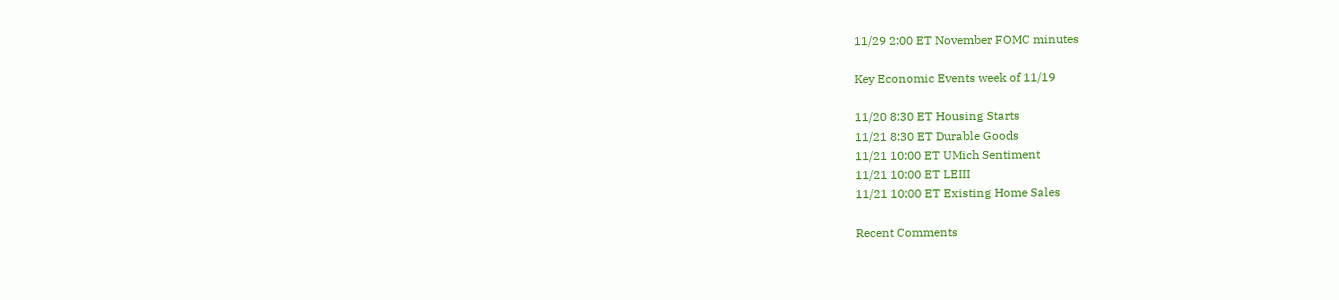11/29 2:00 ET November FOMC minutes

Key Economic Events week of 11/19

11/20 8:30 ET Housing Starts
11/21 8:30 ET Durable Goods
11/21 10:00 ET UMich Sentiment
11/21 10:00 ET LEIII
11/21 10:00 ET Existing Home Sales

Recent Comments